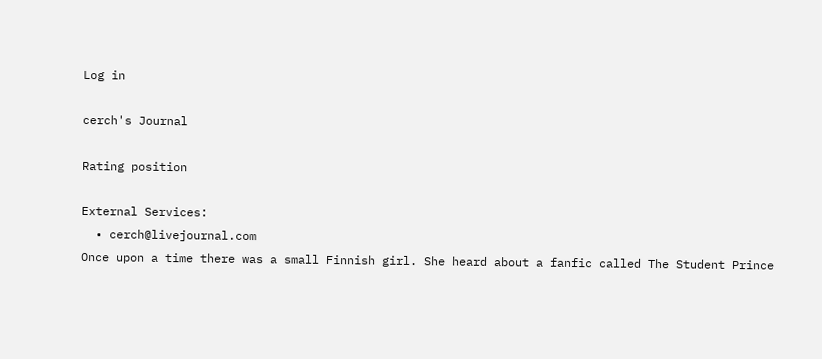Log in

cerch's Journal

Rating position

External Services:
  • cerch@livejournal.com
Once upon a time there was a small Finnish girl. She heard about a fanfic called The Student Prince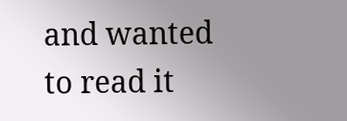and wanted to read it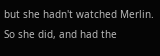but she hadn't watched Merlin. So she did, and had the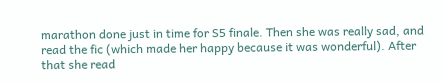marathon done just in time for S5 finale. Then she was really sad, and read the fic (which made her happy because it was wonderful). After that she read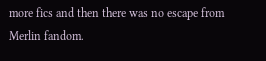more fics and then there was no escape from Merlin fandom.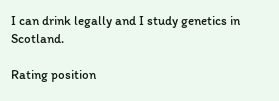I can drink legally and I study genetics in Scotland.

Rating position